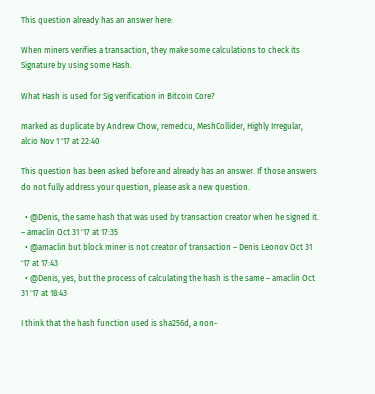This question already has an answer here:

When miners verifies a transaction, they make some calculations to check its Signature by using some Hash.

What Hash is used for Sig verification in Bitcoin Core?

marked as duplicate by Andrew Chow, remedcu, MeshCollider, Highly Irregular, alcio Nov 1 '17 at 22:40

This question has been asked before and already has an answer. If those answers do not fully address your question, please ask a new question.

  • @Denis, the same hash that was used by transaction creator when he signed it. – amaclin Oct 31 '17 at 17:35
  • @amaclin but block miner is not creator of transaction – Denis Leonov Oct 31 '17 at 17:43
  • @Denis, yes, but the process of calculating the hash is the same – amaclin Oct 31 '17 at 18:43

I think that the hash function used is sha256d, a non-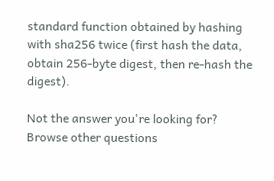standard function obtained by hashing with sha256 twice (first hash the data, obtain 256-byte digest, then re-hash the digest).

Not the answer you're looking for? Browse other questions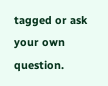tagged or ask your own question.